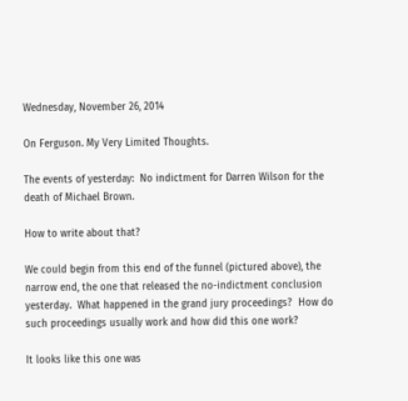Wednesday, November 26, 2014

On Ferguson. My Very Limited Thoughts.

The events of yesterday:  No indictment for Darren Wilson for the death of Michael Brown.

How to write about that?

We could begin from this end of the funnel (pictured above), the narrow end, the one that released the no-indictment conclusion yesterday.  What happened in the grand jury proceedings?  How do such proceedings usually work and how did this one work?

It looks like this one was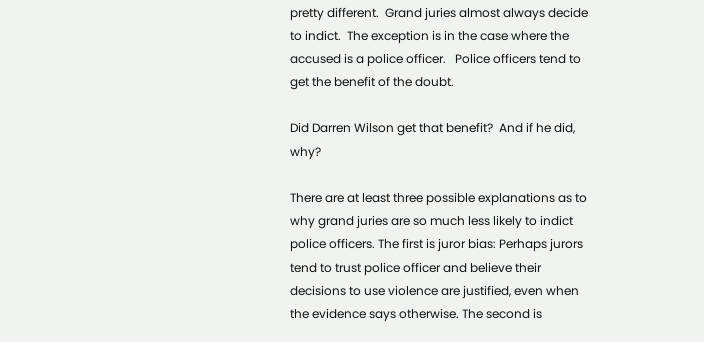pretty different.  Grand juries almost always decide to indict.  The exception is in the case where the accused is a police officer.   Police officers tend to get the benefit of the doubt.

Did Darren Wilson get that benefit?  And if he did, why?

There are at least three possible explanations as to why grand juries are so much less likely to indict police officers. The first is juror bias: Perhaps jurors tend to trust police officer and believe their decisions to use violence are justified, even when the evidence says otherwise. The second is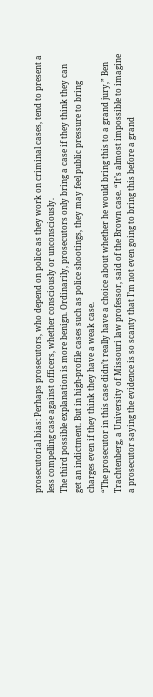prosecutorial bias: Perhaps prosecutors, who depend on police as they work on criminal cases, tend to present a less compelling case against officers, whether consciously or unconsciously.
The third possible explanation is more benign. Ordinarily, prosecutors only bring a case if they think they can get an indictment. But in high-profile cases such as police shootings, they may feel public pressure to bring charges even if they think they have a weak case.
“The prosecutor in this case didn’t really have a choice about whether he would bring this to a grand jury,” Ben Trachtenberg, a University of Missouri law professor, said of the Brown case. “It’s almost impossible to imagine a prosecutor saying the evidence is so scanty that I’m not even going to bring this before a grand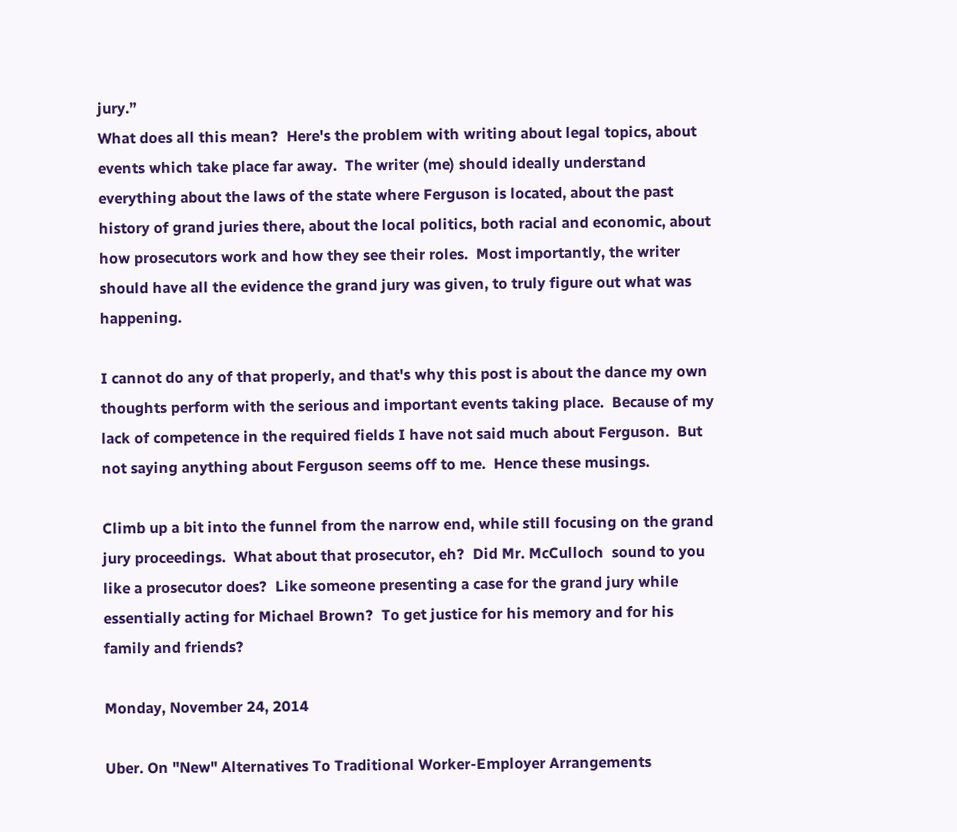jury.”
What does all this mean?  Here's the problem with writing about legal topics, about events which take place far away.  The writer (me) should ideally understand everything about the laws of the state where Ferguson is located, about the past history of grand juries there, about the local politics, both racial and economic, about how prosecutors work and how they see their roles.  Most importantly, the writer should have all the evidence the grand jury was given, to truly figure out what was happening.

I cannot do any of that properly, and that's why this post is about the dance my own thoughts perform with the serious and important events taking place.  Because of my lack of competence in the required fields I have not said much about Ferguson.  But not saying anything about Ferguson seems off to me.  Hence these musings.

Climb up a bit into the funnel from the narrow end, while still focusing on the grand jury proceedings.  What about that prosecutor, eh?  Did Mr. McCulloch  sound to you like a prosecutor does?  Like someone presenting a case for the grand jury while essentially acting for Michael Brown?  To get justice for his memory and for his family and friends?

Monday, November 24, 2014

Uber. On "New" Alternatives To Traditional Worker-Employer Arrangements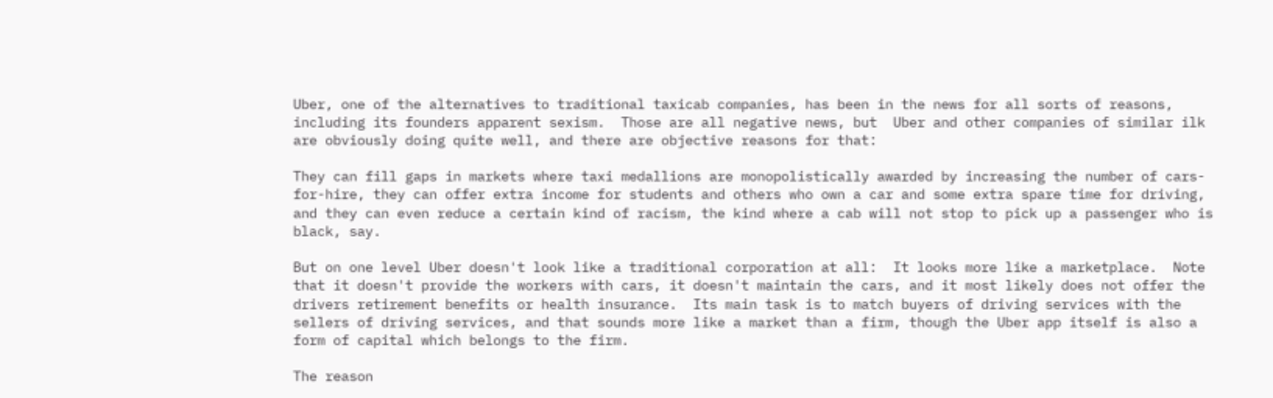Uber, one of the alternatives to traditional taxicab companies, has been in the news for all sorts of reasons, including its founders apparent sexism.  Those are all negative news, but  Uber and other companies of similar ilk are obviously doing quite well, and there are objective reasons for that:

They can fill gaps in markets where taxi medallions are monopolistically awarded by increasing the number of cars-for-hire, they can offer extra income for students and others who own a car and some extra spare time for driving, and they can even reduce a certain kind of racism, the kind where a cab will not stop to pick up a passenger who is black, say.

But on one level Uber doesn't look like a traditional corporation at all:  It looks more like a marketplace.  Note that it doesn't provide the workers with cars, it doesn't maintain the cars, and it most likely does not offer the drivers retirement benefits or health insurance.  Its main task is to match buyers of driving services with the sellers of driving services, and that sounds more like a market than a firm, though the Uber app itself is also a form of capital which belongs to the firm.

The reason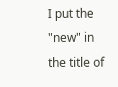I put the "new" in the title of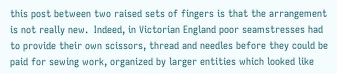this post between two raised sets of fingers is that the arrangement is not really new.  Indeed, in Victorian England poor seamstresses had to provide their own scissors, thread and needles before they could be paid for sewing work, organized by larger entities which looked like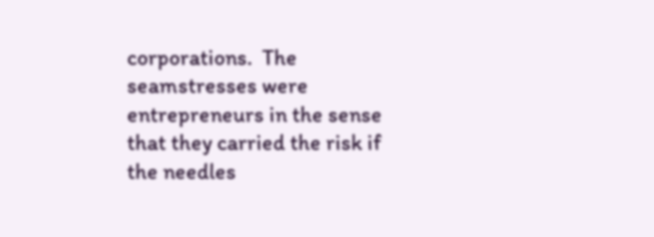corporations.  The seamstresses were entrepreneurs in the sense that they carried the risk if the needles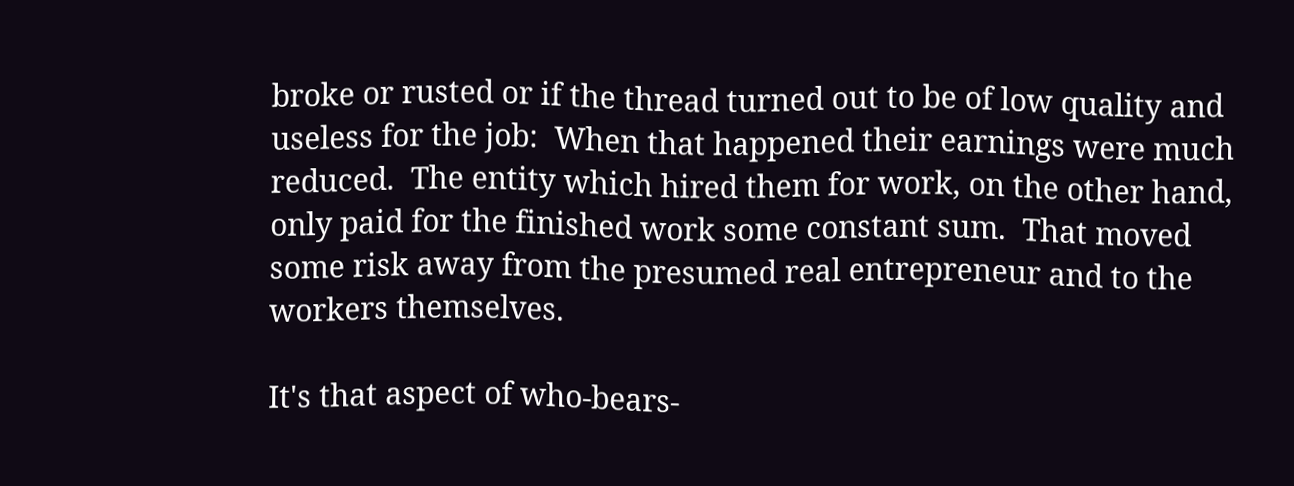broke or rusted or if the thread turned out to be of low quality and useless for the job:  When that happened their earnings were much reduced.  The entity which hired them for work, on the other hand, only paid for the finished work some constant sum.  That moved some risk away from the presumed real entrepreneur and to the workers themselves.

It's that aspect of who-bears-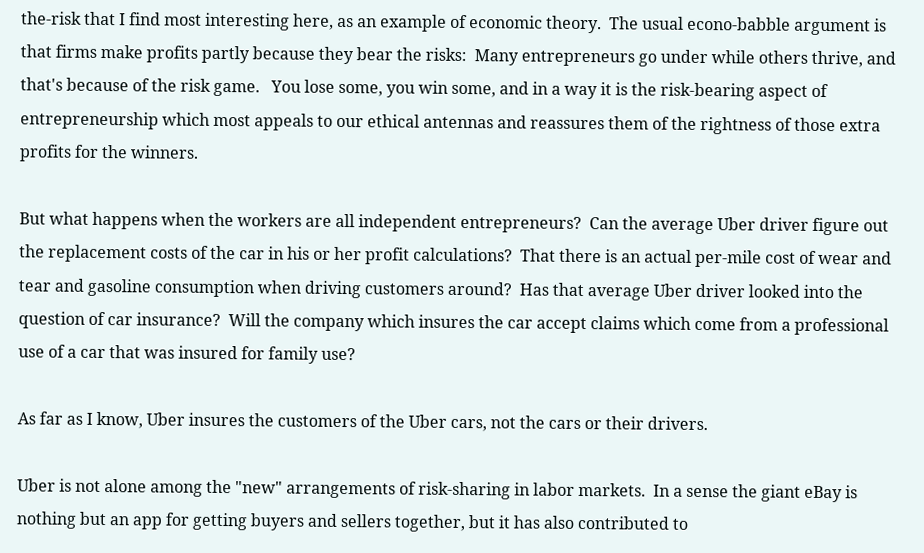the-risk that I find most interesting here, as an example of economic theory.  The usual econo-babble argument is that firms make profits partly because they bear the risks:  Many entrepreneurs go under while others thrive, and that's because of the risk game.   You lose some, you win some, and in a way it is the risk-bearing aspect of entrepreneurship which most appeals to our ethical antennas and reassures them of the rightness of those extra profits for the winners.

But what happens when the workers are all independent entrepreneurs?  Can the average Uber driver figure out the replacement costs of the car in his or her profit calculations?  That there is an actual per-mile cost of wear and tear and gasoline consumption when driving customers around?  Has that average Uber driver looked into the question of car insurance?  Will the company which insures the car accept claims which come from a professional use of a car that was insured for family use?

As far as I know, Uber insures the customers of the Uber cars, not the cars or their drivers.

Uber is not alone among the "new" arrangements of risk-sharing in labor markets.  In a sense the giant eBay is nothing but an app for getting buyers and sellers together, but it has also contributed to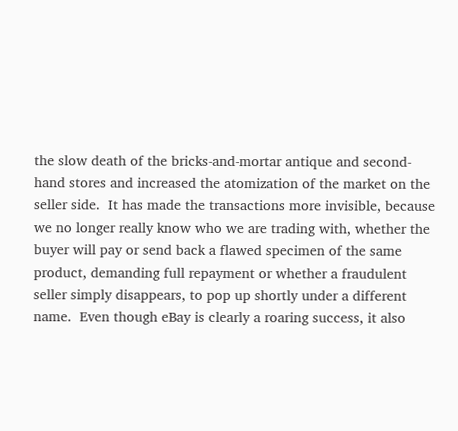the slow death of the bricks-and-mortar antique and second-hand stores and increased the atomization of the market on the seller side.  It has made the transactions more invisible, because we no longer really know who we are trading with, whether the buyer will pay or send back a flawed specimen of the same product, demanding full repayment or whether a fraudulent seller simply disappears, to pop up shortly under a different name.  Even though eBay is clearly a roaring success, it also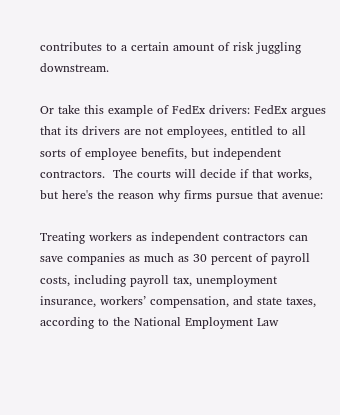contributes to a certain amount of risk juggling downstream.

Or take this example of FedEx drivers: FedEx argues that its drivers are not employees, entitled to all sorts of employee benefits, but independent contractors.  The courts will decide if that works, but here's the reason why firms pursue that avenue:

Treating workers as independent contractors can save companies as much as 30 percent of payroll costs, including payroll tax, unemployment insurance, workers’ compensation, and state taxes, according to the National Employment Law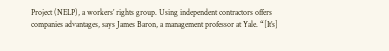Project (NELP), a workers’ rights group. Using independent contractors offers companies advantages, says James Baron, a management professor at Yale. “[It’s]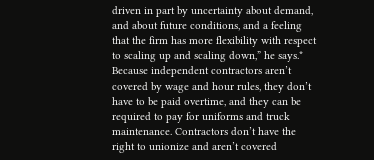driven in part by uncertainty about demand, and about future conditions, and a feeling that the firm has more flexibility with respect to scaling up and scaling down,” he says.*
Because independent contractors aren’t covered by wage and hour rules, they don’t have to be paid overtime, and they can be required to pay for uniforms and truck maintenance. Contractors don’t have the right to unionize and aren’t covered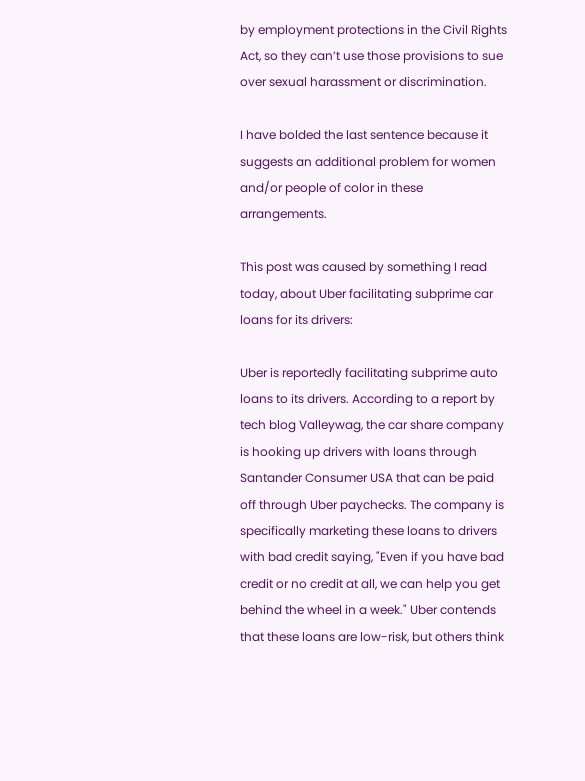by employment protections in the Civil Rights Act, so they can’t use those provisions to sue over sexual harassment or discrimination.

I have bolded the last sentence because it suggests an additional problem for women and/or people of color in these arrangements.

This post was caused by something I read today, about Uber facilitating subprime car loans for its drivers:

Uber is reportedly facilitating subprime auto loans to its drivers. According to a report by tech blog Valleywag, the car share company is hooking up drivers with loans through Santander Consumer USA that can be paid off through Uber paychecks. The company is specifically marketing these loans to drivers with bad credit saying, "Even if you have bad credit or no credit at all, we can help you get behind the wheel in a week." Uber contends that these loans are low-risk, but others think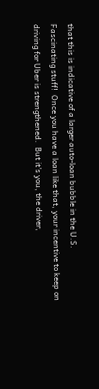that this is indicative of a larger auto-loan bubble in the U.S.
Fascinating stuff!  Once you have a loan like that, your incentive to keep on driving for Uber is strengthened.  But it's you, the driver,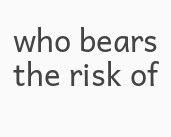who bears the risk of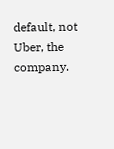default, not Uber, the company.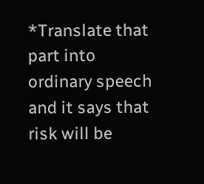*Translate that part into ordinary speech and it says that risk will be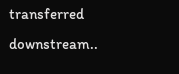transferred downstream..